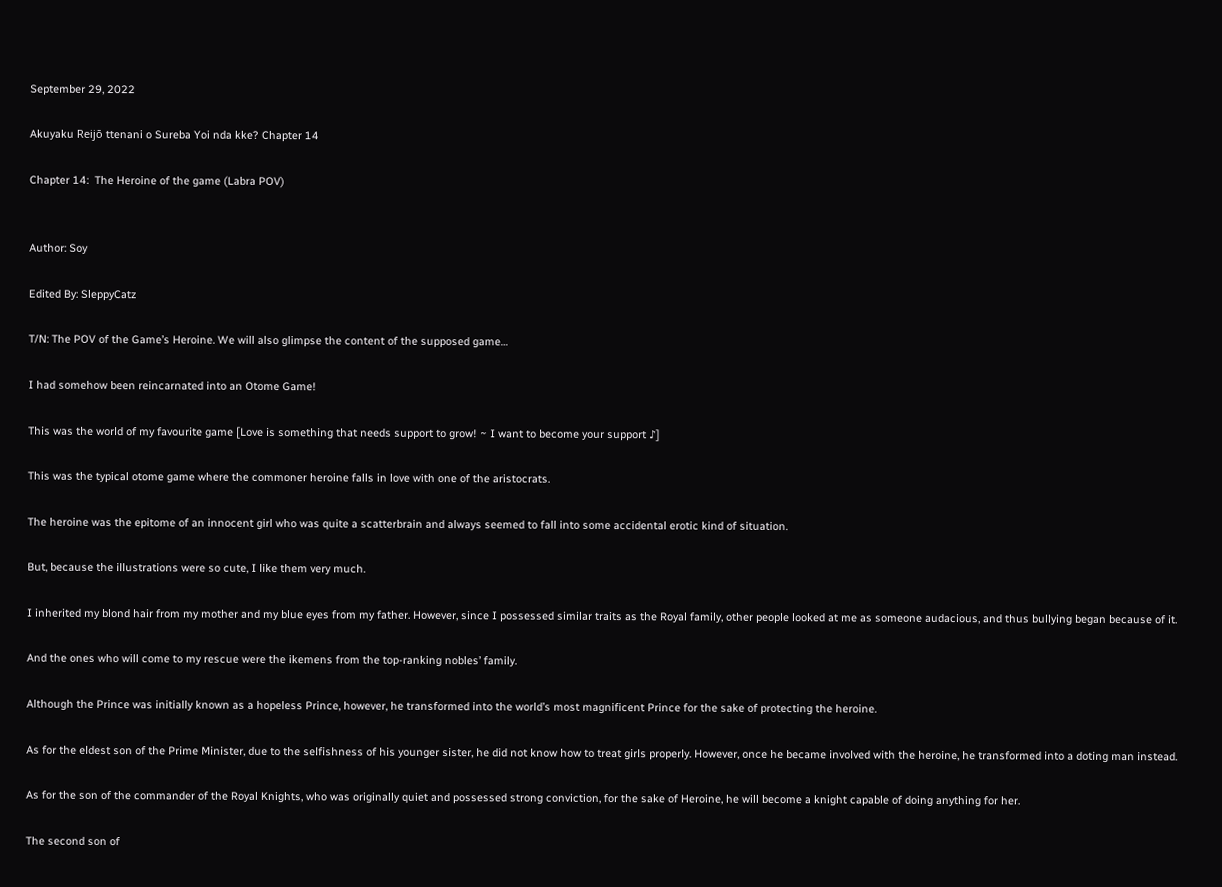September 29, 2022

Akuyaku Reijō ttenani o Sureba Yoi nda kke? Chapter 14

Chapter 14:  The Heroine of the game (Labra POV)


Author: Soy

Edited By: SleppyCatz

T/N: The POV of the Game’s Heroine. We will also glimpse the content of the supposed game…

I had somehow been reincarnated into an Otome Game!

This was the world of my favourite game [Love is something that needs support to grow! ~ I want to become your support ♪]

This was the typical otome game where the commoner heroine falls in love with one of the aristocrats.

The heroine was the epitome of an innocent girl who was quite a scatterbrain and always seemed to fall into some accidental erotic kind of situation.

But, because the illustrations were so cute, I like them very much.

I inherited my blond hair from my mother and my blue eyes from my father. However, since I possessed similar traits as the Royal family, other people looked at me as someone audacious, and thus bullying began because of it.

And the ones who will come to my rescue were the ikemens from the top-ranking nobles’ family.

Although the Prince was initially known as a hopeless Prince, however, he transformed into the world’s most magnificent Prince for the sake of protecting the heroine.

As for the eldest son of the Prime Minister, due to the selfishness of his younger sister, he did not know how to treat girls properly. However, once he became involved with the heroine, he transformed into a doting man instead.

As for the son of the commander of the Royal Knights, who was originally quiet and possessed strong conviction, for the sake of Heroine, he will become a knight capable of doing anything for her.

The second son of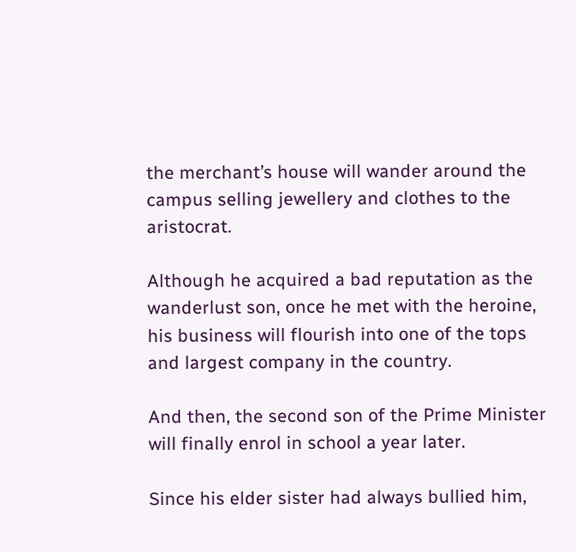the merchant’s house will wander around the campus selling jewellery and clothes to the aristocrat.

Although he acquired a bad reputation as the wanderlust son, once he met with the heroine, his business will flourish into one of the tops and largest company in the country.

And then, the second son of the Prime Minister will finally enrol in school a year later.

Since his elder sister had always bullied him,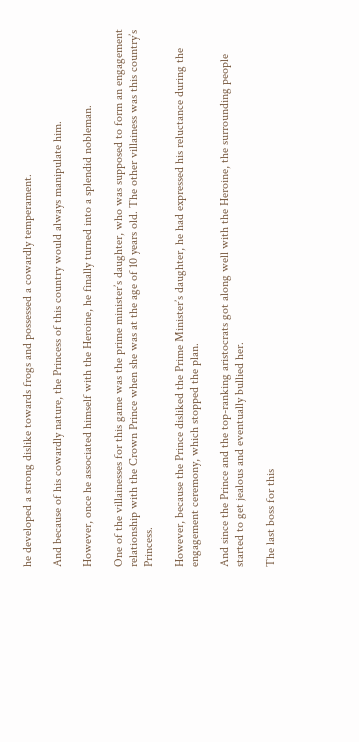he developed a strong dislike towards frogs and possessed a cowardly temperament.

And because of his cowardly nature, the Princess of this country would always manipulate him.

However, once he associated himself with the Heroine, he finally turned into a splendid nobleman.

One of the villainesses for this game was the prime minister’s daughter, who was supposed to form an engagement relationship with the Crown Prince when she was at the age of 10 years old. The other villainess was this country’s Princess.

However, because the Prince disliked the Prime Minister’s daughter, he had expressed his reluctance during the engagement ceremony, which stopped the plan.

And since the Prince and the top-ranking aristocrats got along well with the Heroine, the surrounding people started to get jealous and eventually bullied her.

The last boss for this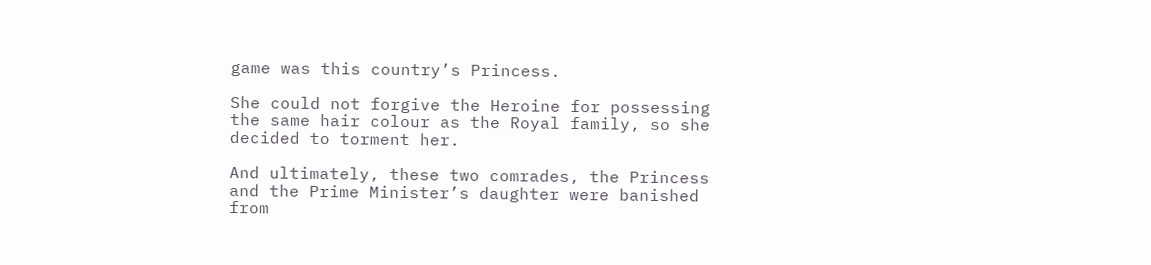game was this country’s Princess.

She could not forgive the Heroine for possessing the same hair colour as the Royal family, so she decided to torment her.

And ultimately, these two comrades, the Princess and the Prime Minister’s daughter were banished from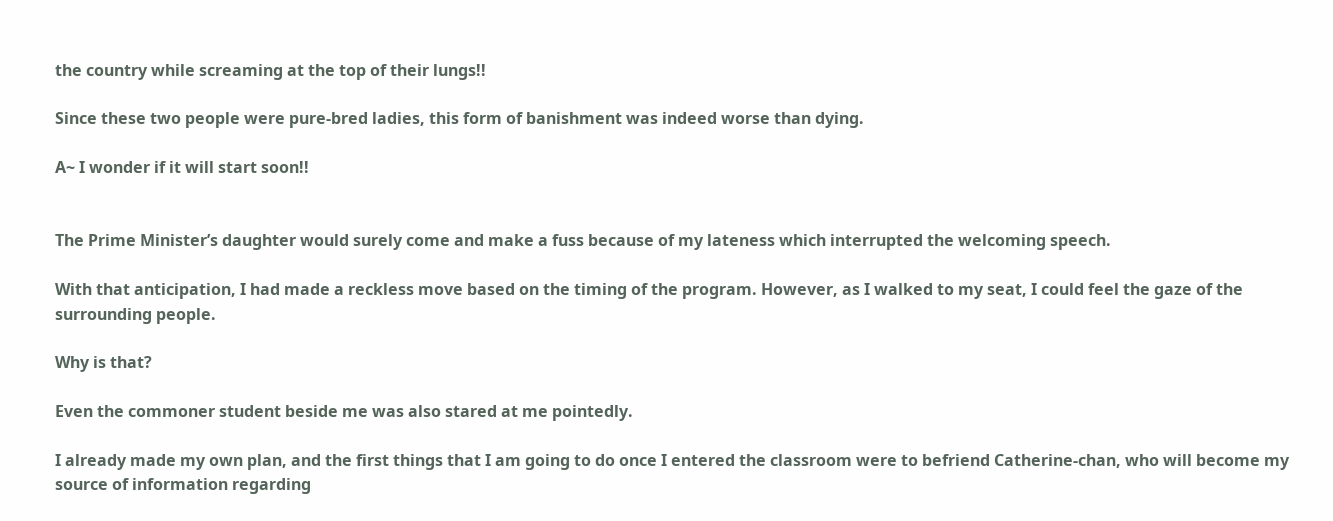the country while screaming at the top of their lungs!!

Since these two people were pure-bred ladies, this form of banishment was indeed worse than dying.

A~ I wonder if it will start soon!!


The Prime Minister’s daughter would surely come and make a fuss because of my lateness which interrupted the welcoming speech.

With that anticipation, I had made a reckless move based on the timing of the program. However, as I walked to my seat, I could feel the gaze of the surrounding people.

Why is that?

Even the commoner student beside me was also stared at me pointedly.

I already made my own plan, and the first things that I am going to do once I entered the classroom were to befriend Catherine-chan, who will become my source of information regarding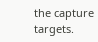the capture targets.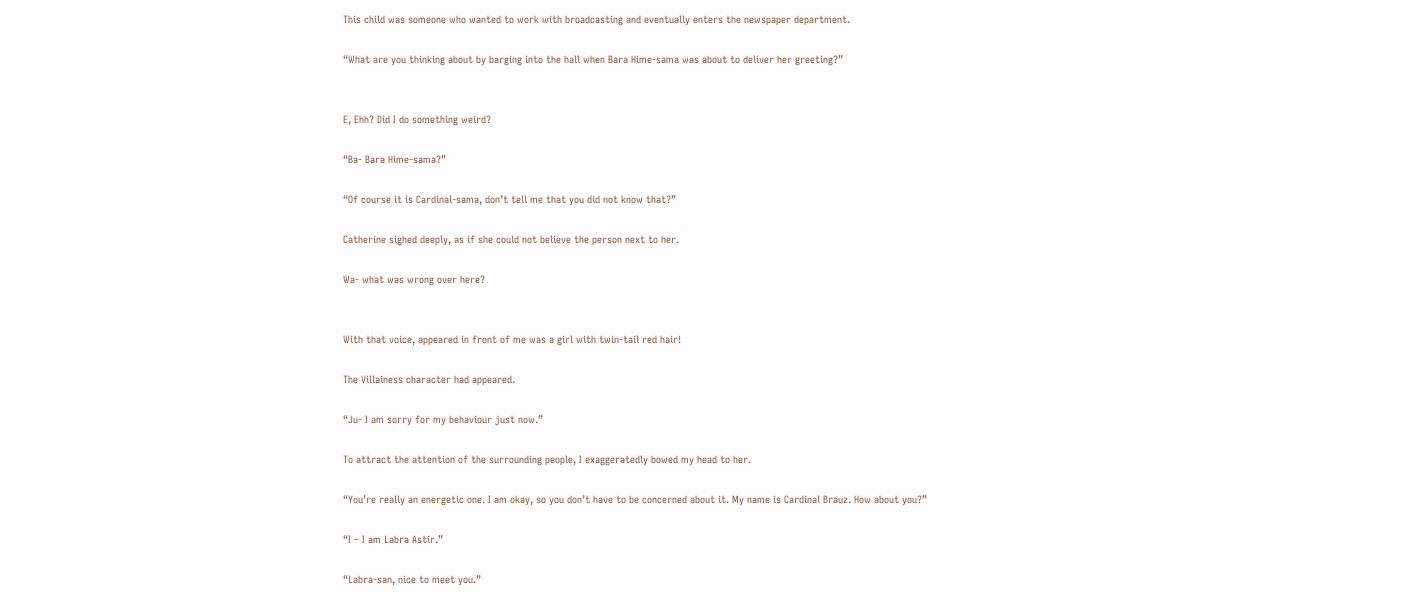This child was someone who wanted to work with broadcasting and eventually enters the newspaper department.

“What are you thinking about by barging into the hall when Bara Hime-sama was about to deliver her greeting?”


E, Ehh? Did I do something weird?

“Ba- Bara Hime-sama?”

“Of course it is Cardinal-sama, don’t tell me that you did not know that?”

Catherine sighed deeply, as if she could not believe the person next to her.

Wa- what was wrong over here?


With that voice, appeared in front of me was a girl with twin-tail red hair!

The Villainess character had appeared.

“Ju- I am sorry for my behaviour just now.”

To attract the attention of the surrounding people, I exaggeratedly bowed my head to her.

“You’re really an energetic one. I am okay, so you don’t have to be concerned about it. My name is Cardinal Brauz. How about you?”

“I – I am Labra Astir.”

“Labra-san, nice to meet you.”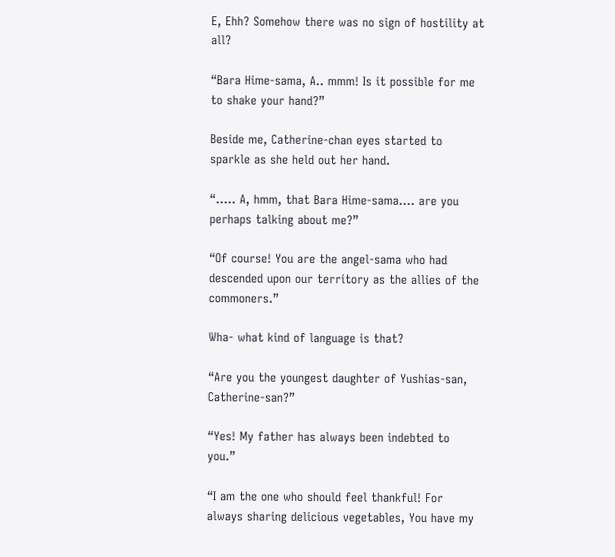E, Ehh? Somehow there was no sign of hostility at all?

“Bara Hime-sama, A.. mmm! Is it possible for me to shake your hand?”

Beside me, Catherine-chan eyes started to sparkle as she held out her hand.

“….. A, hmm, that Bara Hime-sama…. are you perhaps talking about me?”

“Of course! You are the angel-sama who had descended upon our territory as the allies of the commoners.”

Wha- what kind of language is that?

“Are you the youngest daughter of Yushias-san, Catherine-san?”

“Yes! My father has always been indebted to you.”

“I am the one who should feel thankful! For always sharing delicious vegetables, You have my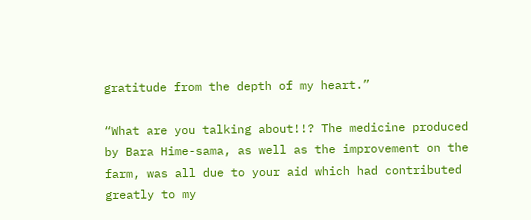gratitude from the depth of my heart.”

“What are you talking about!!? The medicine produced by Bara Hime-sama, as well as the improvement on the farm, was all due to your aid which had contributed greatly to my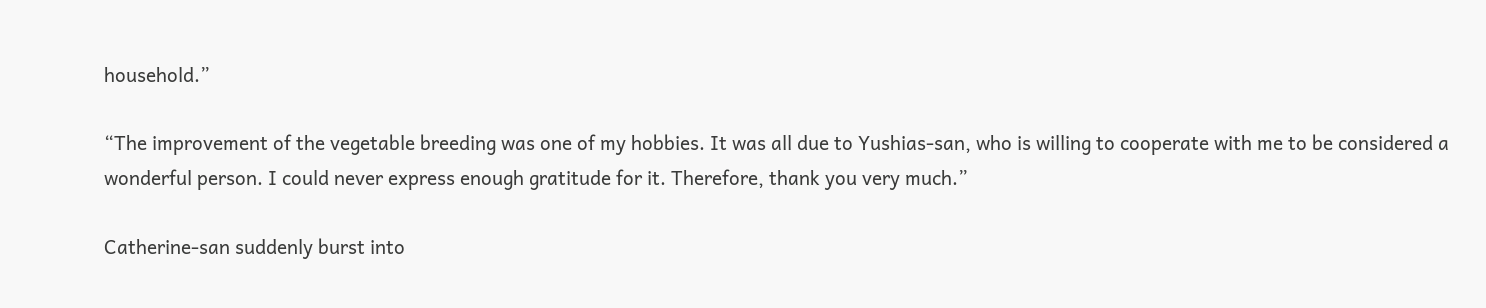household.”

“The improvement of the vegetable breeding was one of my hobbies. It was all due to Yushias-san, who is willing to cooperate with me to be considered a wonderful person. I could never express enough gratitude for it. Therefore, thank you very much.”

Catherine-san suddenly burst into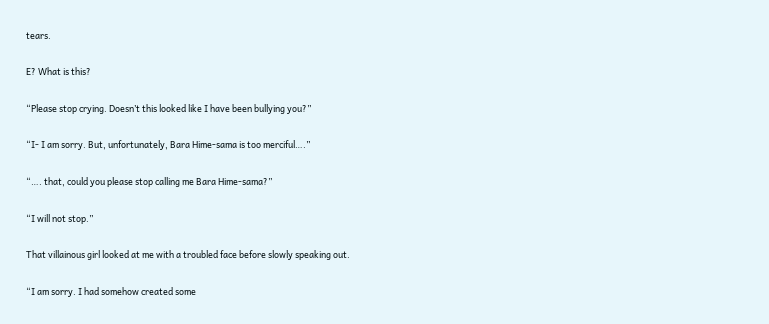tears.

E? What is this?

“Please stop crying. Doesn’t this looked like I have been bullying you?”

“I- I am sorry. But, unfortunately, Bara Hime-sama is too merciful….”

“…. that, could you please stop calling me Bara Hime-sama?”

“I will not stop.”

That villainous girl looked at me with a troubled face before slowly speaking out.

“I am sorry. I had somehow created some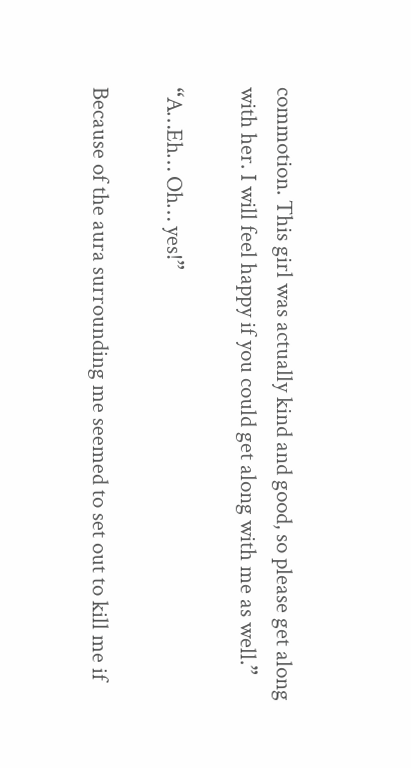commotion. This girl was actually kind and good, so please get along with her. I will feel happy if you could get along with me as well.”

“A…Eh… Oh… yes!”

Because of the aura surrounding me seemed to set out to kill me if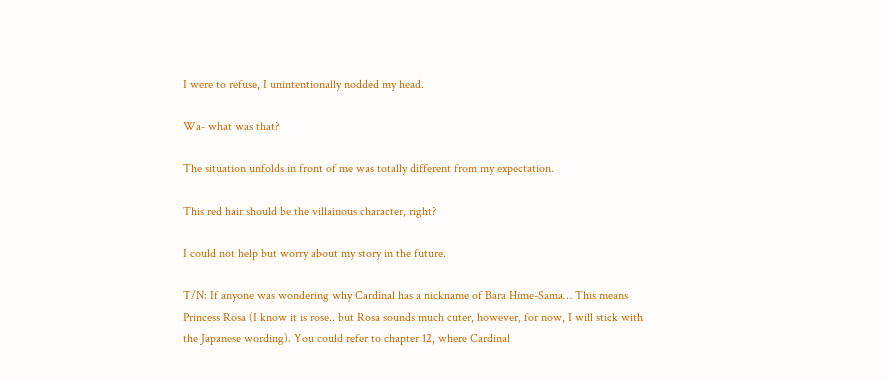I were to refuse, I unintentionally nodded my head.

Wa- what was that?

The situation unfolds in front of me was totally different from my expectation.

This red hair should be the villainous character, right?

I could not help but worry about my story in the future.

T/N: If anyone was wondering why Cardinal has a nickname of Bara Hime-Sama… This means Princess Rosa (I know it is rose.. but Rosa sounds much cuter, however, for now, I will stick with the Japanese wording). You could refer to chapter 12, where Cardinal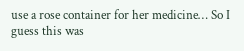use a rose container for her medicine… So I guess this was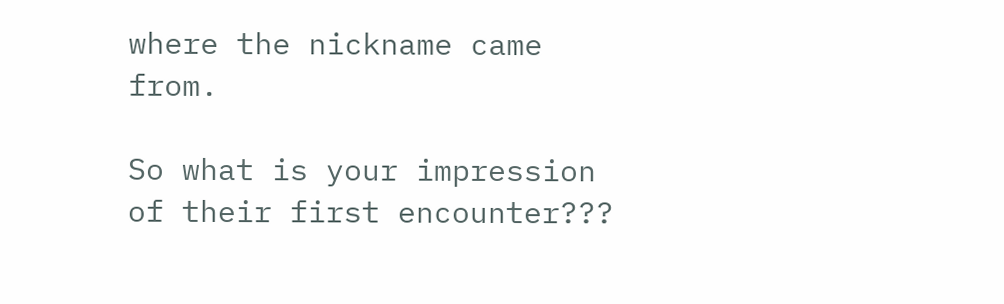where the nickname came from.

So what is your impression of their first encounter???